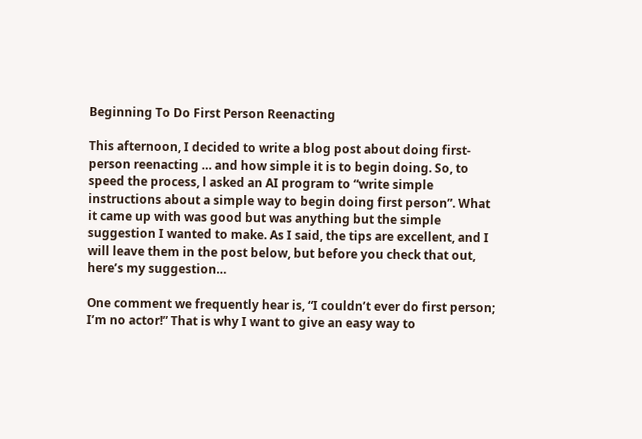Beginning To Do First Person Reenacting

This afternoon, I decided to write a blog post about doing first-person reenacting … and how simple it is to begin doing. So, to speed the process, l asked an AI program to “write simple instructions about a simple way to begin doing first person”. What it came up with was good but was anything but the simple suggestion I wanted to make. As I said, the tips are excellent, and I will leave them in the post below, but before you check that out, here’s my suggestion…

One comment we frequently hear is, “I couldn’t ever do first person; I’m no actor!” That is why I want to give an easy way to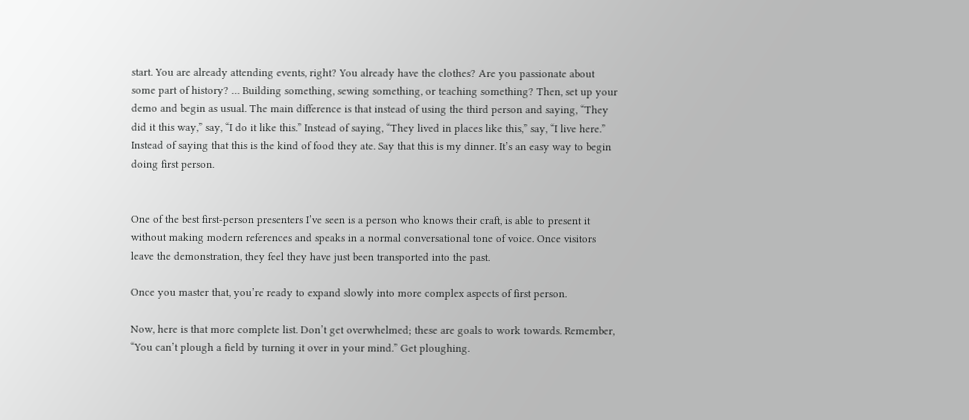start. You are already attending events, right? You already have the clothes? Are you passionate about some part of history? … Building something, sewing something, or teaching something? Then, set up your demo and begin as usual. The main difference is that instead of using the third person and saying, “They did it this way,” say, “I do it like this.” Instead of saying, “They lived in places like this,” say, “I live here.” Instead of saying that this is the kind of food they ate. Say that this is my dinner. It’s an easy way to begin doing first person.


One of the best first-person presenters I’ve seen is a person who knows their craft, is able to present it without making modern references and speaks in a normal conversational tone of voice. Once visitors leave the demonstration, they feel they have just been transported into the past.

Once you master that, you’re ready to expand slowly into more complex aspects of first person.

Now, here is that more complete list. Don’t get overwhelmed; these are goals to work towards. Remember, “You can’t plough a field by turning it over in your mind.” Get ploughing.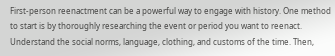First-person reenactment can be a powerful way to engage with history. One method to start is by thoroughly researching the event or period you want to reenact. Understand the social norms, language, clothing, and customs of the time. Then,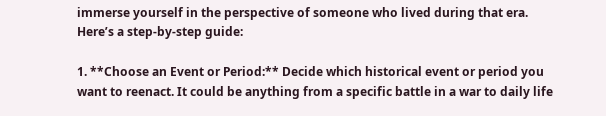immerse yourself in the perspective of someone who lived during that era. Here’s a step-by-step guide:

1. **Choose an Event or Period:** Decide which historical event or period you want to reenact. It could be anything from a specific battle in a war to daily life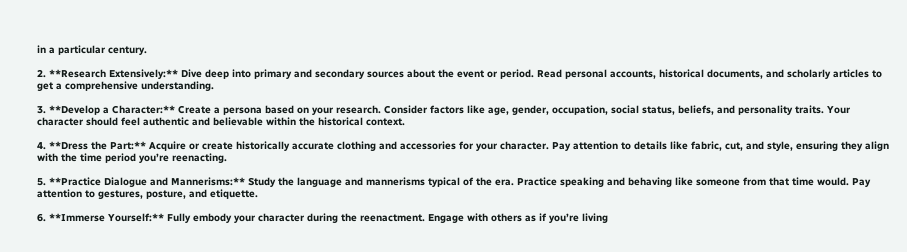in a particular century.

2. **Research Extensively:** Dive deep into primary and secondary sources about the event or period. Read personal accounts, historical documents, and scholarly articles to get a comprehensive understanding.

3. **Develop a Character:** Create a persona based on your research. Consider factors like age, gender, occupation, social status, beliefs, and personality traits. Your character should feel authentic and believable within the historical context.

4. **Dress the Part:** Acquire or create historically accurate clothing and accessories for your character. Pay attention to details like fabric, cut, and style, ensuring they align with the time period you’re reenacting.

5. **Practice Dialogue and Mannerisms:** Study the language and mannerisms typical of the era. Practice speaking and behaving like someone from that time would. Pay attention to gestures, posture, and etiquette.

6. **Immerse Yourself:** Fully embody your character during the reenactment. Engage with others as if you’re living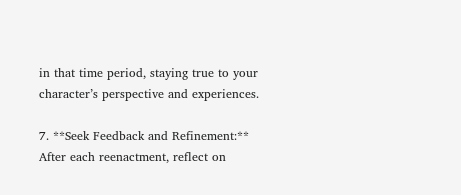in that time period, staying true to your character’s perspective and experiences.

7. **Seek Feedback and Refinement:** After each reenactment, reflect on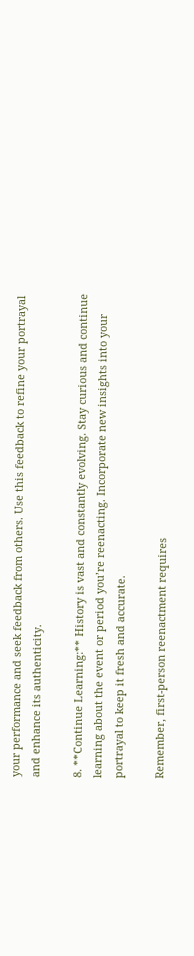your performance and seek feedback from others. Use this feedback to refine your portrayal and enhance its authenticity.

8. **Continue Learning:** History is vast and constantly evolving. Stay curious and continue learning about the event or period you’re reenacting. Incorporate new insights into your portrayal to keep it fresh and accurate.

Remember, first-person reenactment requires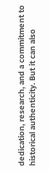dedication, research, and a commitment to historical authenticity. But it can also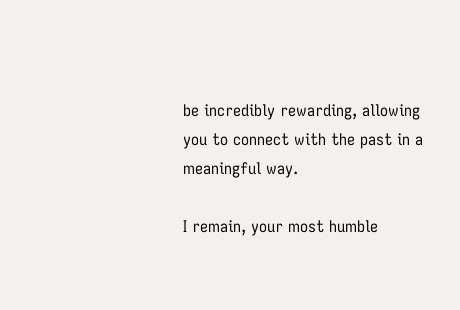be incredibly rewarding, allowing you to connect with the past in a meaningful way.

I remain, your most humble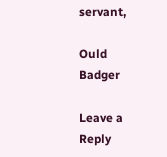servant,

Ould Badger

Leave a Reply